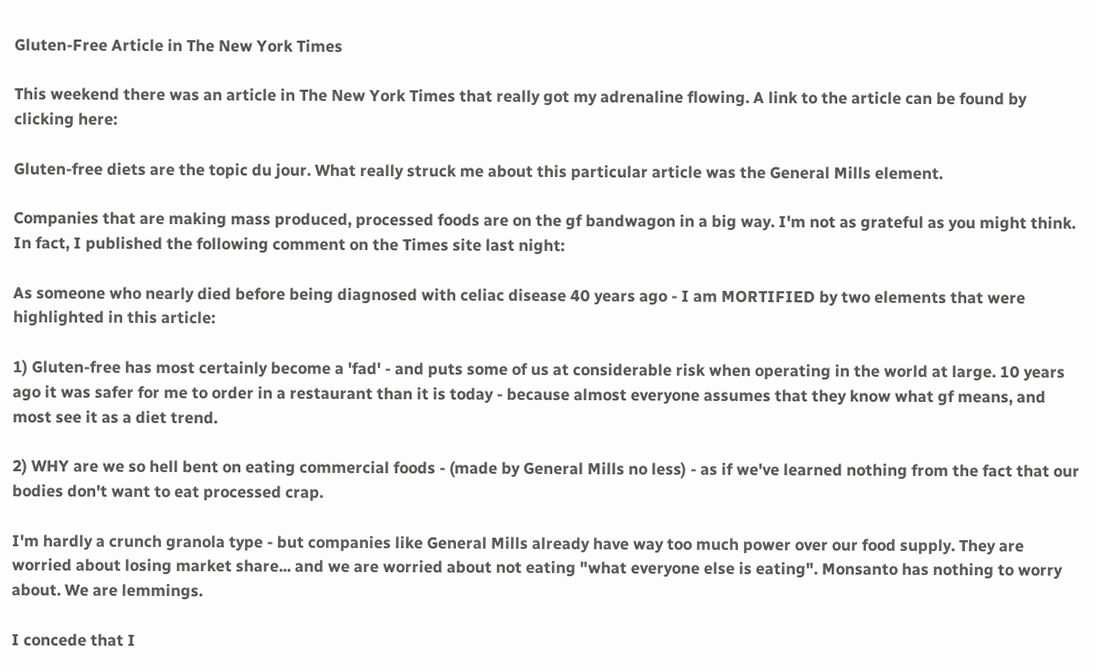Gluten-Free Article in The New York Times

This weekend there was an article in The New York Times that really got my adrenaline flowing. A link to the article can be found by clicking here:

Gluten-free diets are the topic du jour. What really struck me about this particular article was the General Mills element.

Companies that are making mass produced, processed foods are on the gf bandwagon in a big way. I'm not as grateful as you might think. In fact, I published the following comment on the Times site last night:

As someone who nearly died before being diagnosed with celiac disease 40 years ago - I am MORTIFIED by two elements that were highlighted in this article:

1) Gluten-free has most certainly become a 'fad' - and puts some of us at considerable risk when operating in the world at large. 10 years ago it was safer for me to order in a restaurant than it is today - because almost everyone assumes that they know what gf means, and most see it as a diet trend.

2) WHY are we so hell bent on eating commercial foods - (made by General Mills no less) - as if we've learned nothing from the fact that our bodies don't want to eat processed crap.

I'm hardly a crunch granola type - but companies like General Mills already have way too much power over our food supply. They are worried about losing market share... and we are worried about not eating "what everyone else is eating". Monsanto has nothing to worry about. We are lemmings.

I concede that I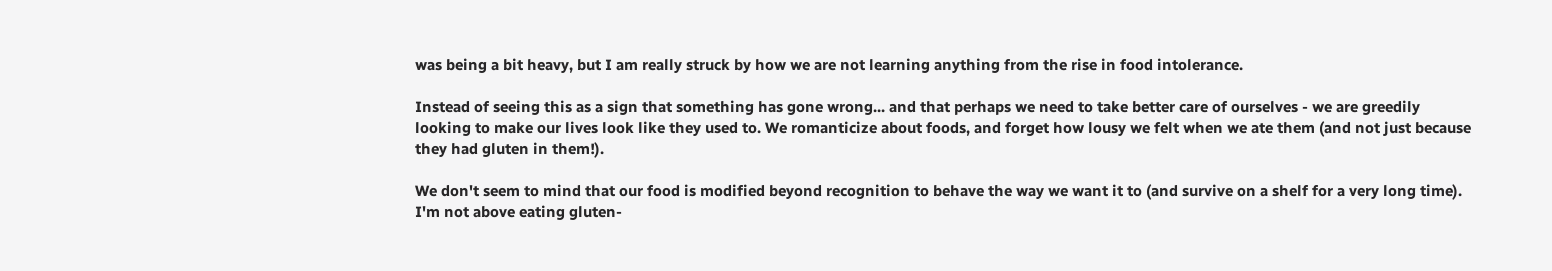was being a bit heavy, but I am really struck by how we are not learning anything from the rise in food intolerance.

Instead of seeing this as a sign that something has gone wrong... and that perhaps we need to take better care of ourselves - we are greedily looking to make our lives look like they used to. We romanticize about foods, and forget how lousy we felt when we ate them (and not just because they had gluten in them!).

We don't seem to mind that our food is modified beyond recognition to behave the way we want it to (and survive on a shelf for a very long time). I'm not above eating gluten-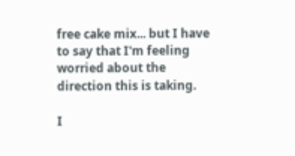free cake mix... but I have to say that I'm feeling worried about the direction this is taking.

I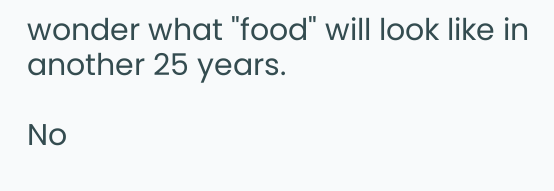wonder what "food" will look like in another 25 years.

No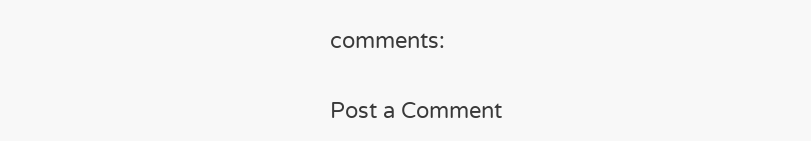comments:

Post a Comment